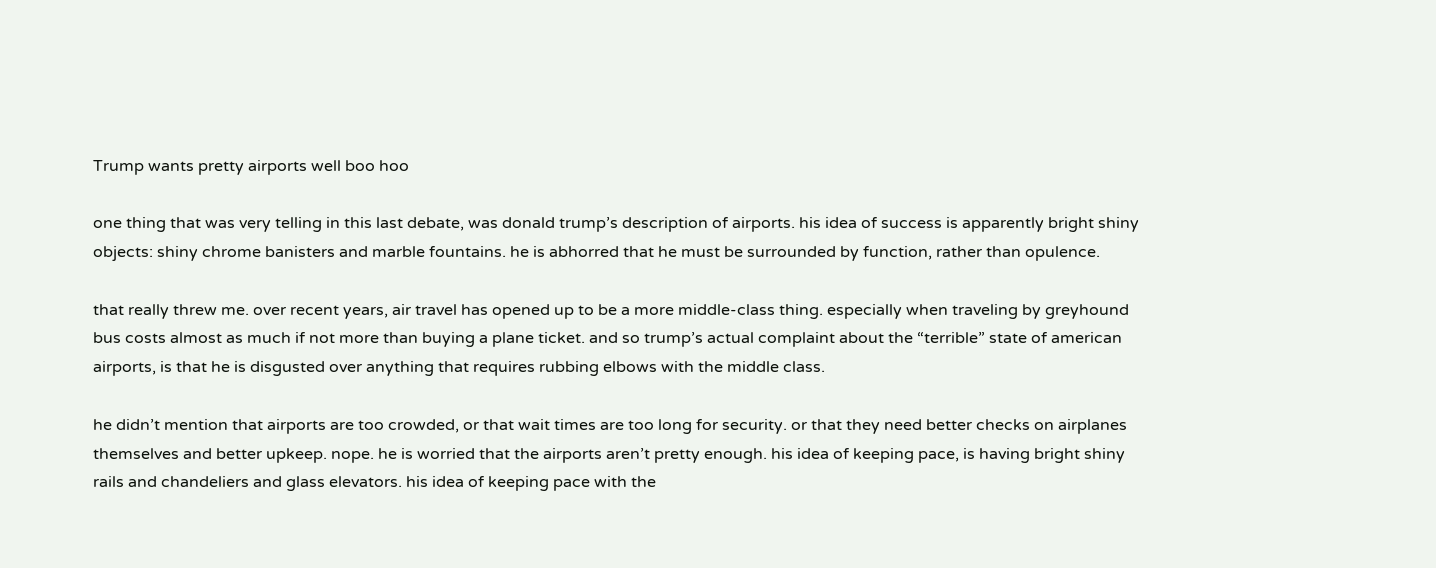Trump wants pretty airports well boo hoo

one thing that was very telling in this last debate, was donald trump’s description of airports. his idea of success is apparently bright shiny objects: shiny chrome banisters and marble fountains. he is abhorred that he must be surrounded by function, rather than opulence.

that really threw me. over recent years, air travel has opened up to be a more middle-class thing. especially when traveling by greyhound bus costs almost as much if not more than buying a plane ticket. and so trump’s actual complaint about the “terrible” state of american airports, is that he is disgusted over anything that requires rubbing elbows with the middle class.

he didn’t mention that airports are too crowded, or that wait times are too long for security. or that they need better checks on airplanes themselves and better upkeep. nope. he is worried that the airports aren’t pretty enough. his idea of keeping pace, is having bright shiny rails and chandeliers and glass elevators. his idea of keeping pace with the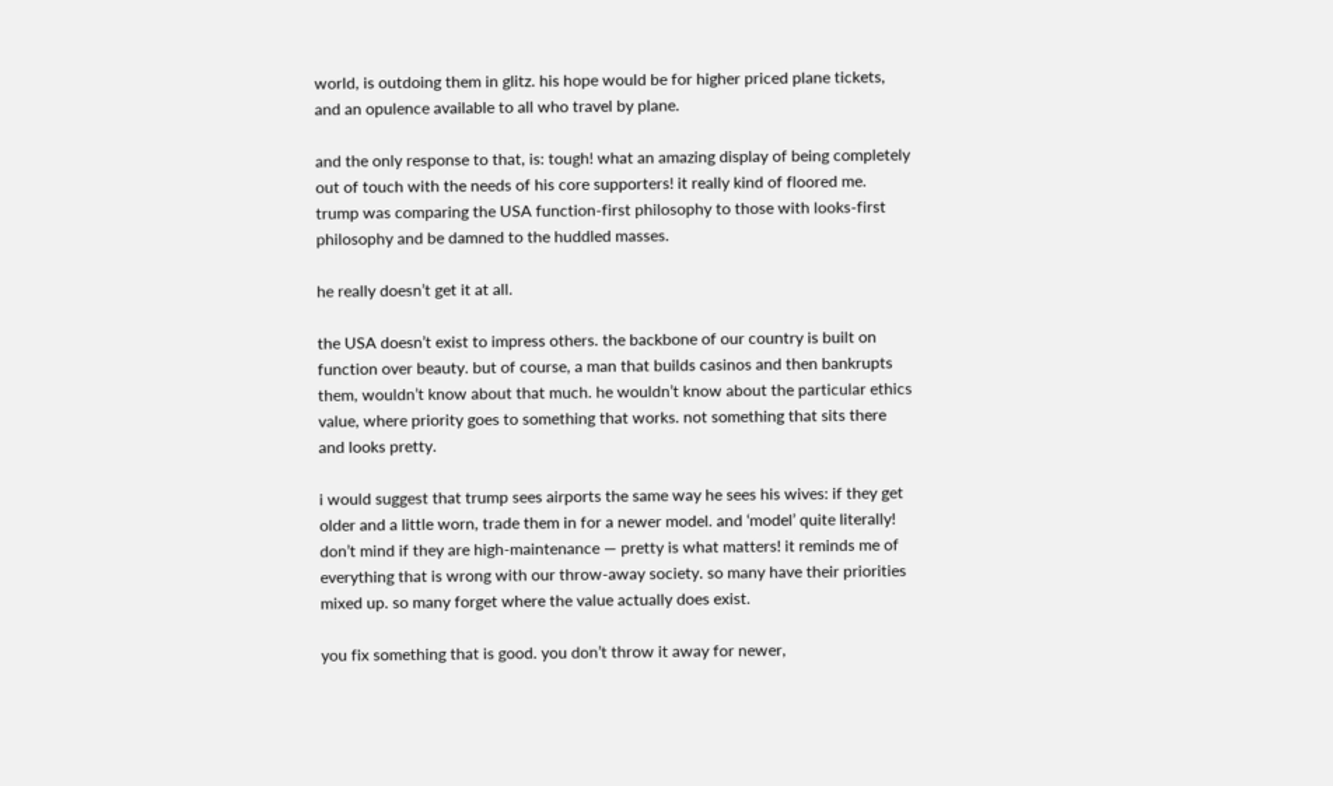world, is outdoing them in glitz. his hope would be for higher priced plane tickets, and an opulence available to all who travel by plane.

and the only response to that, is: tough! what an amazing display of being completely out of touch with the needs of his core supporters! it really kind of floored me. trump was comparing the USA function-first philosophy to those with looks-first philosophy and be damned to the huddled masses.

he really doesn’t get it at all.

the USA doesn’t exist to impress others. the backbone of our country is built on function over beauty. but of course, a man that builds casinos and then bankrupts them, wouldn’t know about that much. he wouldn’t know about the particular ethics value, where priority goes to something that works. not something that sits there and looks pretty.

i would suggest that trump sees airports the same way he sees his wives: if they get older and a little worn, trade them in for a newer model. and ‘model’ quite literally! don’t mind if they are high-maintenance — pretty is what matters! it reminds me of everything that is wrong with our throw-away society. so many have their priorities mixed up. so many forget where the value actually does exist.

you fix something that is good. you don’t throw it away for newer,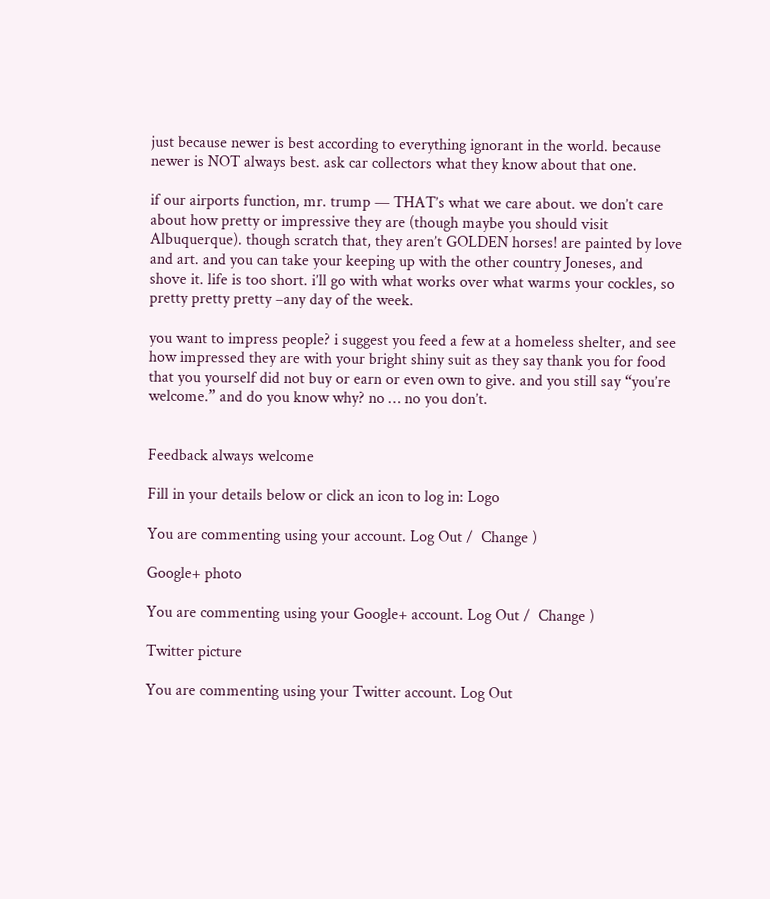just because newer is best according to everything ignorant in the world. because newer is NOT always best. ask car collectors what they know about that one.

if our airports function, mr. trump — THAT’s what we care about. we don’t care about how pretty or impressive they are (though maybe you should visit Albuquerque). though scratch that, they aren’t GOLDEN horses! are painted by love and art. and you can take your keeping up with the other country Joneses, and shove it. life is too short. i’ll go with what works over what warms your cockles, so pretty pretty pretty –any day of the week.

you want to impress people? i suggest you feed a few at a homeless shelter, and see how impressed they are with your bright shiny suit as they say thank you for food that you yourself did not buy or earn or even own to give. and you still say “you’re welcome.” and do you know why? no … no you don’t.


Feedback always welcome

Fill in your details below or click an icon to log in: Logo

You are commenting using your account. Log Out /  Change )

Google+ photo

You are commenting using your Google+ account. Log Out /  Change )

Twitter picture

You are commenting using your Twitter account. Log Out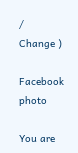/  Change )

Facebook photo

You are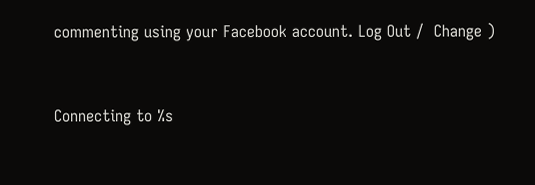commenting using your Facebook account. Log Out /  Change )


Connecting to %s